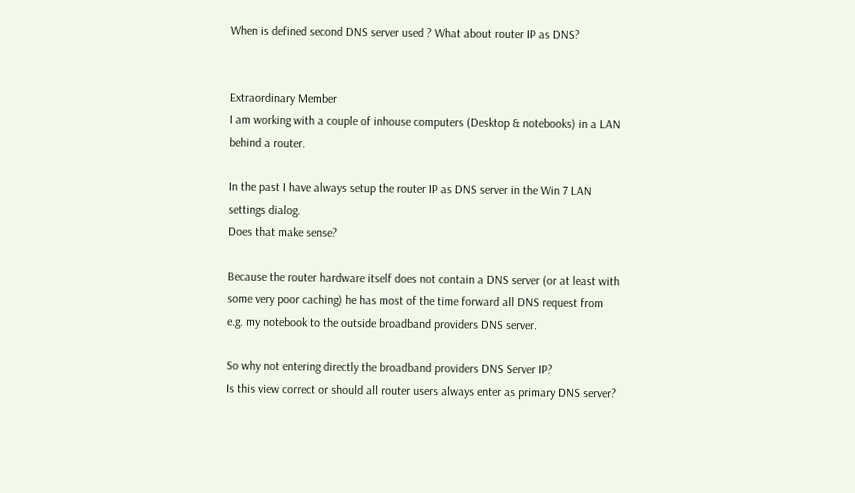When is defined second DNS server used ? What about router IP as DNS?


Extraordinary Member
I am working with a couple of inhouse computers (Desktop & notebooks) in a LAN behind a router.

In the past I have always setup the router IP as DNS server in the Win 7 LAN settings dialog.
Does that make sense?

Because the router hardware itself does not contain a DNS server (or at least with some very poor caching) he has most of the time forward all DNS request from e.g. my notebook to the outside broadband providers DNS server.

So why not entering directly the broadband providers DNS Server IP?
Is this view correct or should all router users always enter as primary DNS server?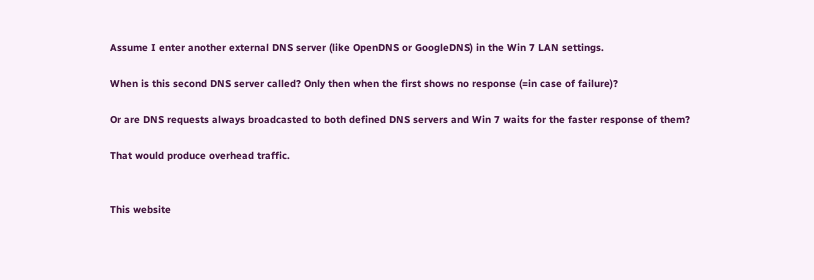Assume I enter another external DNS server (like OpenDNS or GoogleDNS) in the Win 7 LAN settings.

When is this second DNS server called? Only then when the first shows no response (=in case of failure)?

Or are DNS requests always broadcasted to both defined DNS servers and Win 7 waits for the faster response of them?

That would produce overhead traffic.


This website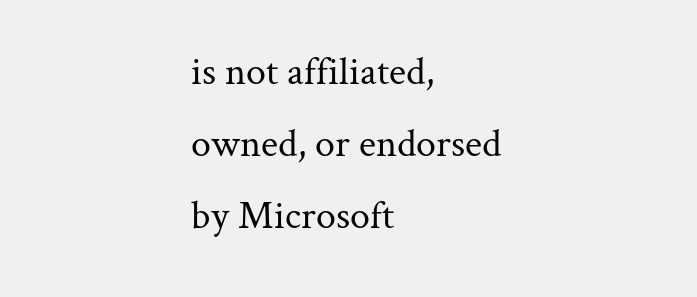is not affiliated, owned, or endorsed by Microsoft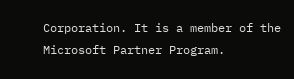Corporation. It is a member of the Microsoft Partner Program.